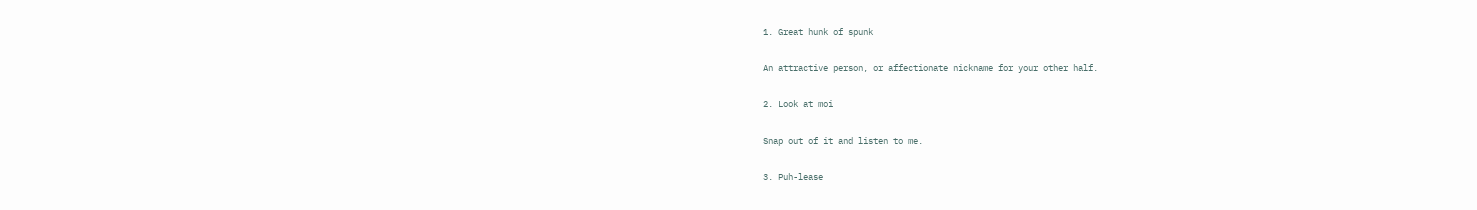1. Great hunk of spunk

An attractive person, or affectionate nickname for your other half.

2. Look at moi

Snap out of it and listen to me.

3. Puh-lease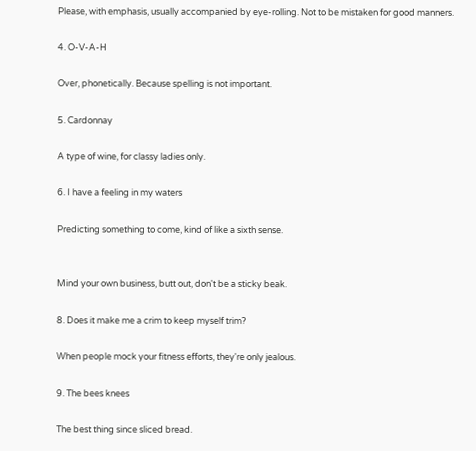Please, with emphasis, usually accompanied by eye-rolling. Not to be mistaken for good manners.

4. O-V-A-H

Over, phonetically. Because spelling is not important.

5. Cardonnay

A type of wine, for classy ladies only.

6. I have a feeling in my waters

Predicting something to come, kind of like a sixth sense.


Mind your own business, butt out, don't be a sticky beak.

8. Does it make me a crim to keep myself trim?

When people mock your fitness efforts, they're only jealous.

9. The bees knees

The best thing since sliced bread.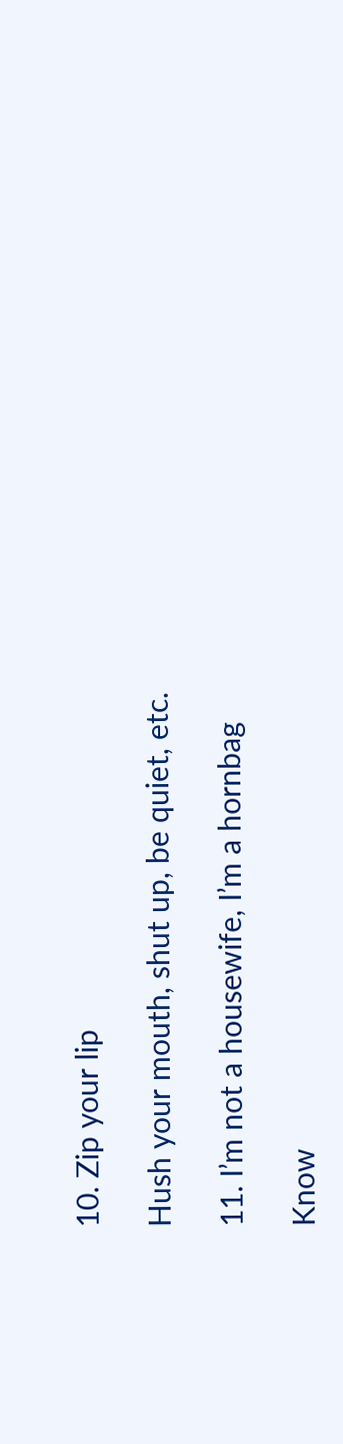10. Zip your lip

Hush your mouth, shut up, be quiet, etc.

11. I’m not a housewife, I’m a hornbag

Know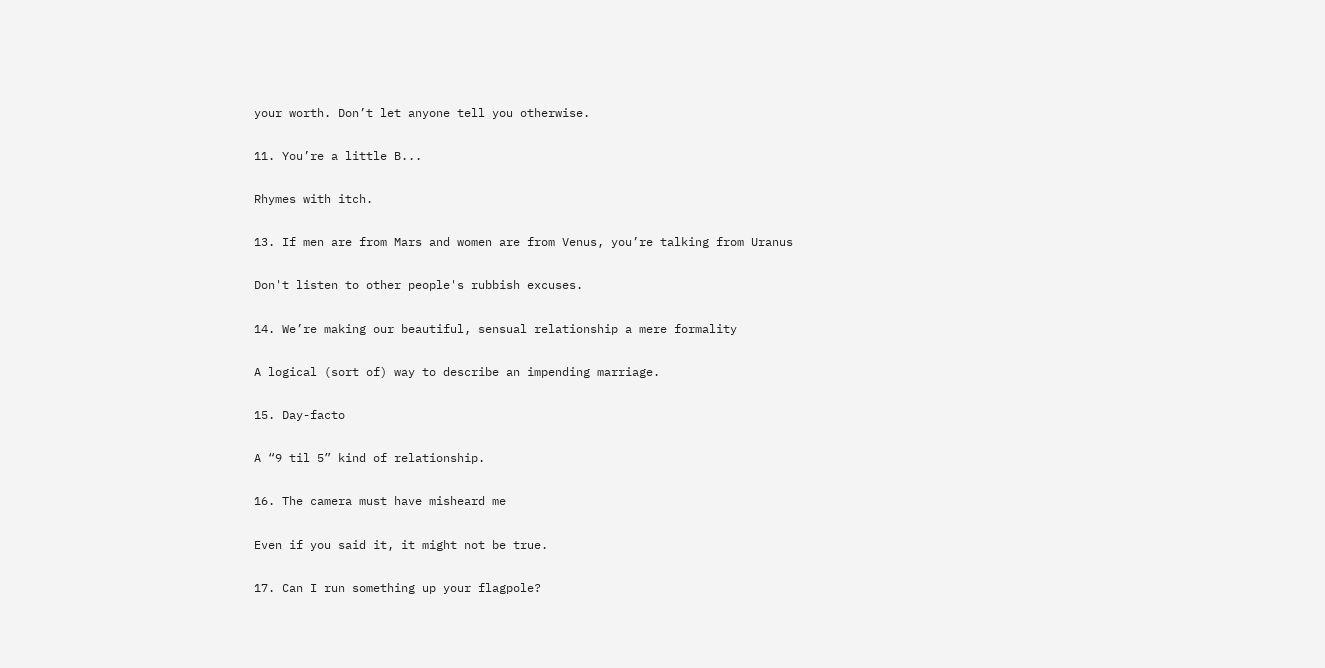your worth. Don’t let anyone tell you otherwise.

11. You’re a little B...

Rhymes with itch.

13. If men are from Mars and women are from Venus, you’re talking from Uranus

Don't listen to other people's rubbish excuses.

14. We’re making our beautiful, sensual relationship a mere formality

A logical (sort of) way to describe an impending marriage.

15. Day-facto

A “9 til 5” kind of relationship.

16. The camera must have misheard me

Even if you said it, it might not be true.

17. Can I run something up your flagpole?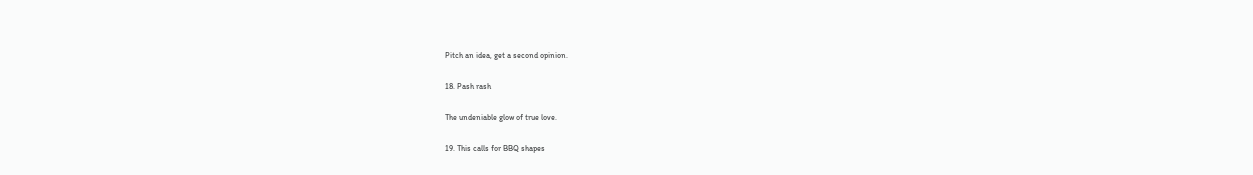Pitch an idea, get a second opinion.

18. Pash rash

The undeniable glow of true love.

19. This calls for BBQ shapes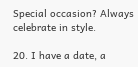Special occasion? Always celebrate in style.

20. I have a date, a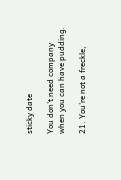sticky date

You don’t need company when you can have pudding.

21. You’re not a freckle,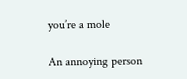you’re a mole

An annoying person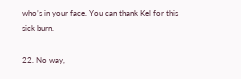who’s in your face. You can thank Kel for this sick burn.

22. No way,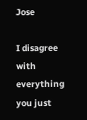Jose

I disagree with everything you just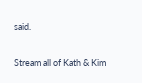said.

Stream all of Kath & Kim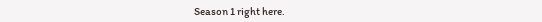Season 1 right here.